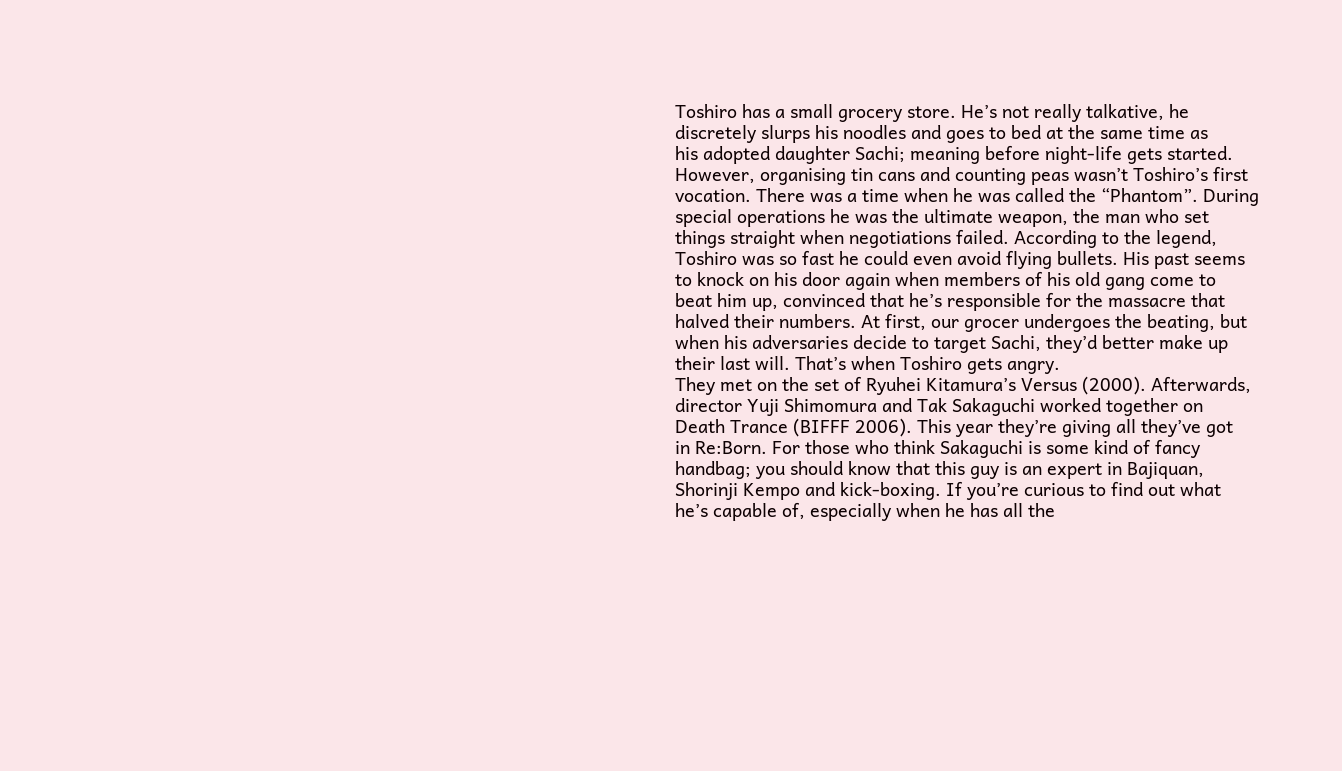Toshiro has a small grocery store. He’s not really talkative, he
discretely slurps his noodles and goes to bed at the same time as
his adopted daughter Sachi; meaning before night-life gets started.
However, organising tin cans and counting peas wasn’t Toshiro’s first
vocation. There was a time when he was called the “Phantom”. During
special operations he was the ultimate weapon, the man who set
things straight when negotiations failed. According to the legend,
Toshiro was so fast he could even avoid flying bullets. His past seems
to knock on his door again when members of his old gang come to
beat him up, convinced that he’s responsible for the massacre that
halved their numbers. At first, our grocer undergoes the beating, but
when his adversaries decide to target Sachi, they’d better make up
their last will. That’s when Toshiro gets angry.
They met on the set of Ryuhei Kitamura’s Versus (2000). Afterwards,
director Yuji Shimomura and Tak Sakaguchi worked together on
Death Trance (BIFFF 2006). This year they’re giving all they’ve got
in Re:Born. For those who think Sakaguchi is some kind of fancy
handbag; you should know that this guy is an expert in Bajiquan,
Shorinji Kempo and kick-boxing. If you’re curious to find out what
he’s capable of, especially when he has all the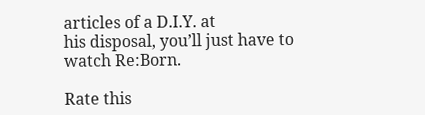articles of a D.I.Y. at
his disposal, you’ll just have to watch Re:Born.

Rate this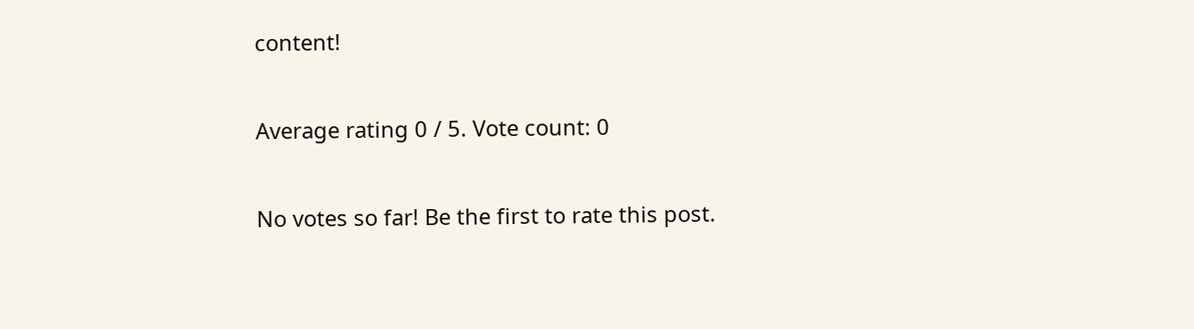content!

Average rating 0 / 5. Vote count: 0

No votes so far! Be the first to rate this post.